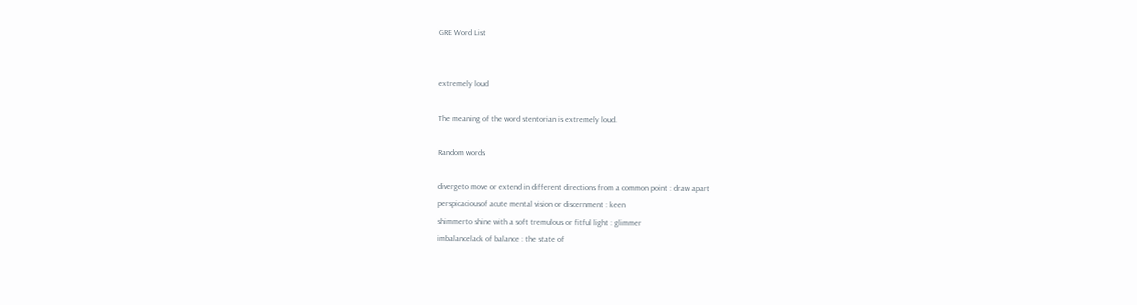GRE Word List


extremely loud

The meaning of the word stentorian is extremely loud.

Random words

divergeto move or extend in different directions from a common point : draw apart
perspicaciousof acute mental vision or discernment : keen
shimmerto shine with a soft tremulous or fitful light : glimmer
imbalancelack of balance : the state of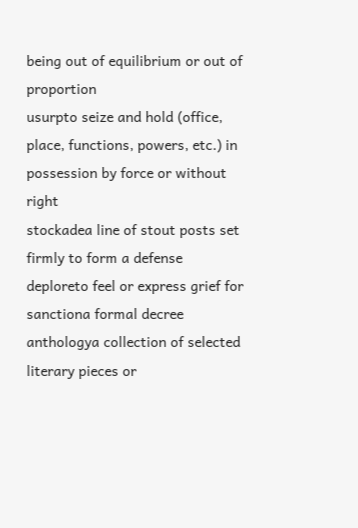being out of equilibrium or out of proportion
usurpto seize and hold (office, place, functions, powers, etc.) in possession by force or without right
stockadea line of stout posts set firmly to form a defense
deploreto feel or express grief for
sanctiona formal decree
anthologya collection of selected literary pieces or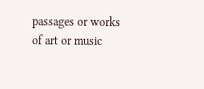passages or works of art or music